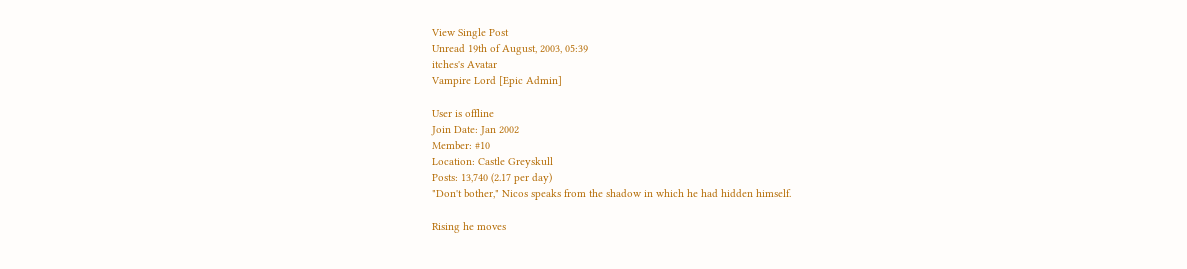View Single Post
Unread 19th of August, 2003, 05:39
itches's Avatar
Vampire Lord [Epic Admin]

User is offline
Join Date: Jan 2002
Member: #10
Location: Castle Greyskull
Posts: 13,740 (2.17 per day)
"Don't bother," Nicos speaks from the shadow in which he had hidden himself.

Rising he moves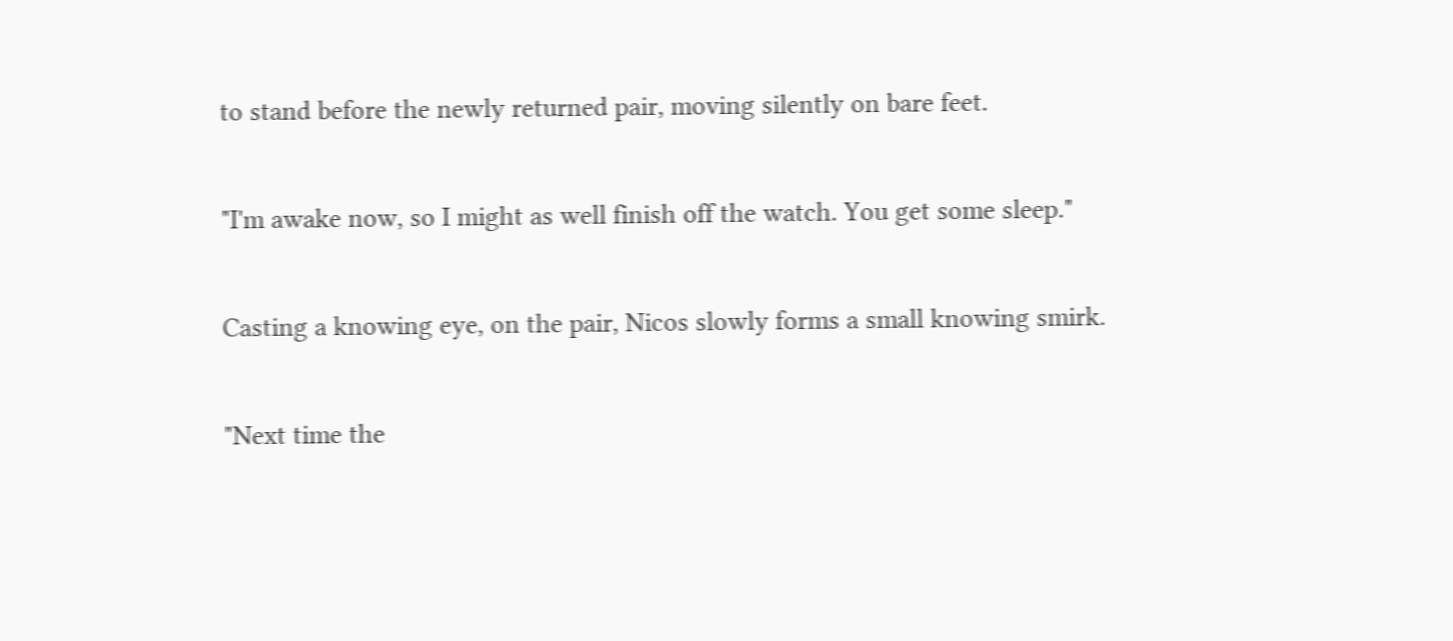to stand before the newly returned pair, moving silently on bare feet.

"I'm awake now, so I might as well finish off the watch. You get some sleep."

Casting a knowing eye, on the pair, Nicos slowly forms a small knowing smirk.

"Next time the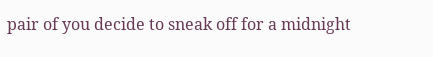pair of you decide to sneak off for a midnight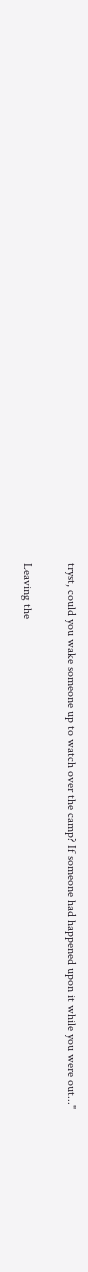tryst, could you wake someone up to watch over the camp? If someone had happened upon it while you were out..."

Leaving the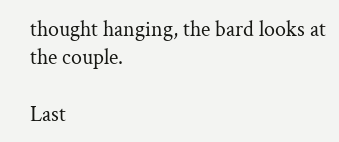thought hanging, the bard looks at the couple.

Last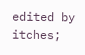edited by itches;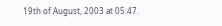19th of August, 2003 at 05:47.